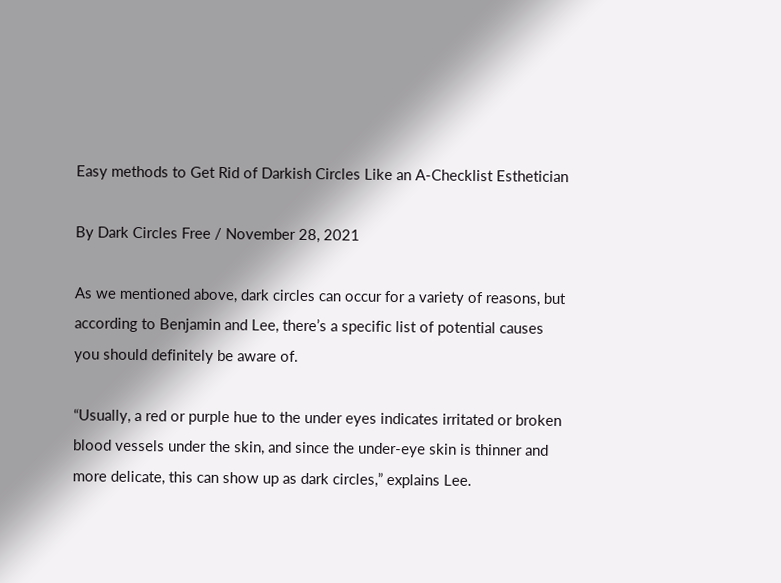Easy methods to Get Rid of Darkish Circles Like an A-Checklist Esthetician

By Dark Circles Free / November 28, 2021

As we mentioned above, dark circles can occur for a variety of reasons, but according to Benjamin and Lee, there’s a specific list of potential causes you should definitely be aware of.

“Usually, a red or purple hue to the under eyes indicates irritated or broken blood vessels under the skin, and since the under-eye skin is thinner and more delicate, this can show up as dark circles,” explains Lee.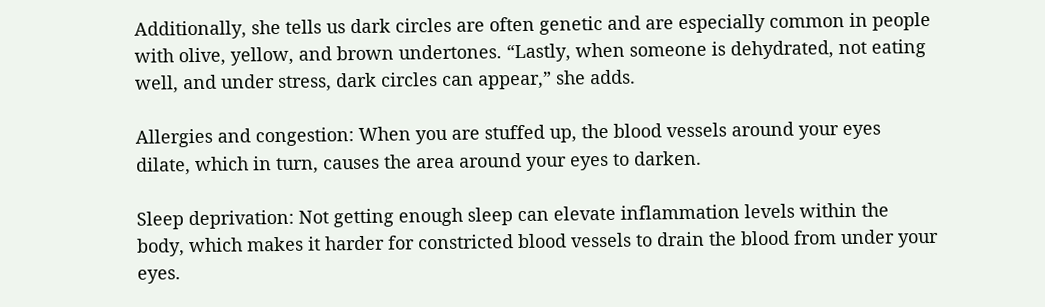Additionally, she tells us dark circles are often genetic and are especially common in people with olive, yellow, and brown undertones. “Lastly, when someone is dehydrated, not eating well, and under stress, dark circles can appear,” she adds.

Allergies and congestion: When you are stuffed up, the blood vessels around your eyes dilate, which in turn, causes the area around your eyes to darken.

Sleep deprivation: Not getting enough sleep can elevate inflammation levels within the body, which makes it harder for constricted blood vessels to drain the blood from under your eyes.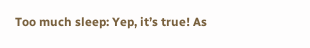Too much sleep: Yep, it’s true! As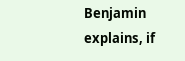Benjamin explains, if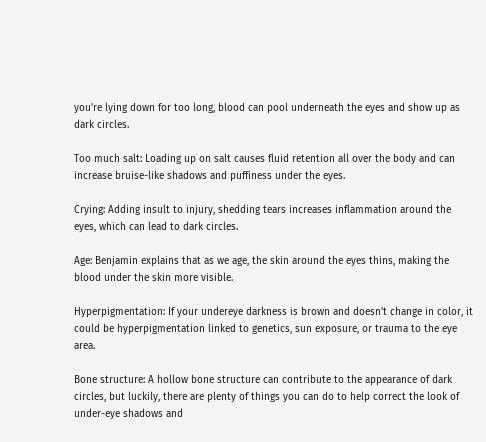you’re lying down for too long, blood can pool underneath the eyes and show up as dark circles.

Too much salt: Loading up on salt causes fluid retention all over the body and can increase bruise-like shadows and puffiness under the eyes.

Crying: Adding insult to injury, shedding tears increases inflammation around the eyes, which can lead to dark circles.

Age: Benjamin explains that as we age, the skin around the eyes thins, making the blood under the skin more visible.

Hyperpigmentation: If your undereye darkness is brown and doesn’t change in color, it could be hyperpigmentation linked to genetics, sun exposure, or trauma to the eye area.

Bone structure: A hollow bone structure can contribute to the appearance of dark circles, but luckily, there are plenty of things you can do to help correct the look of under-eye shadows and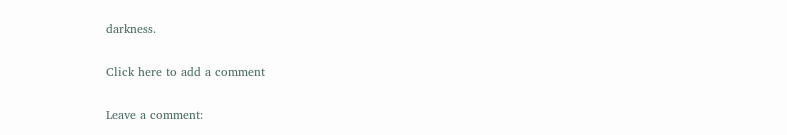darkness.

Click here to add a comment

Leave a comment: